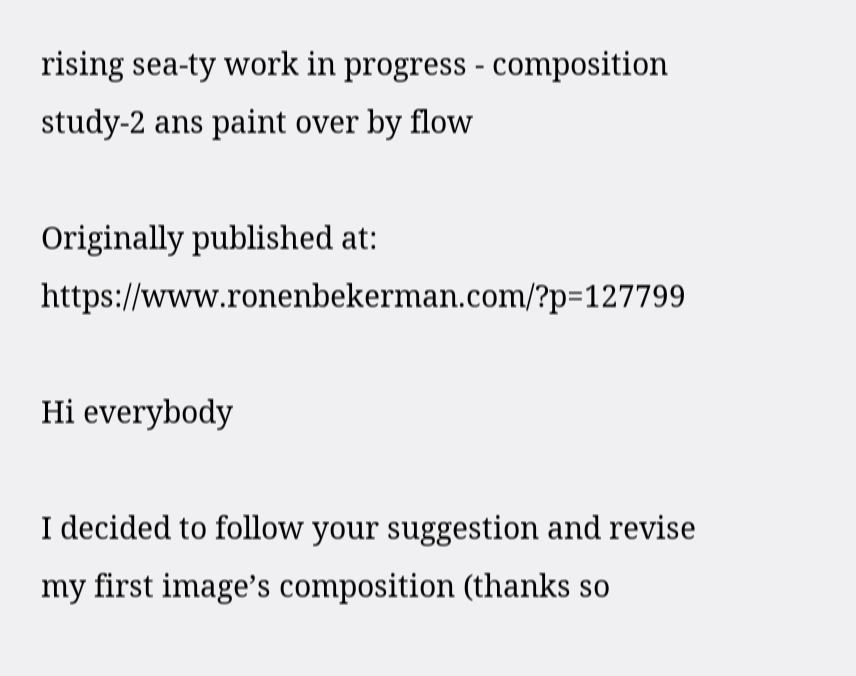rising sea-ty work in progress - composition study-2 ans paint over by flow

Originally published at: https://www.ronenbekerman.com/?p=127799

Hi everybody

I decided to follow your suggestion and revise my first image’s composition (thanks so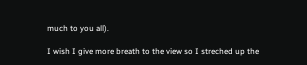much to you all).

I wish I give more breath to the view so I streched up the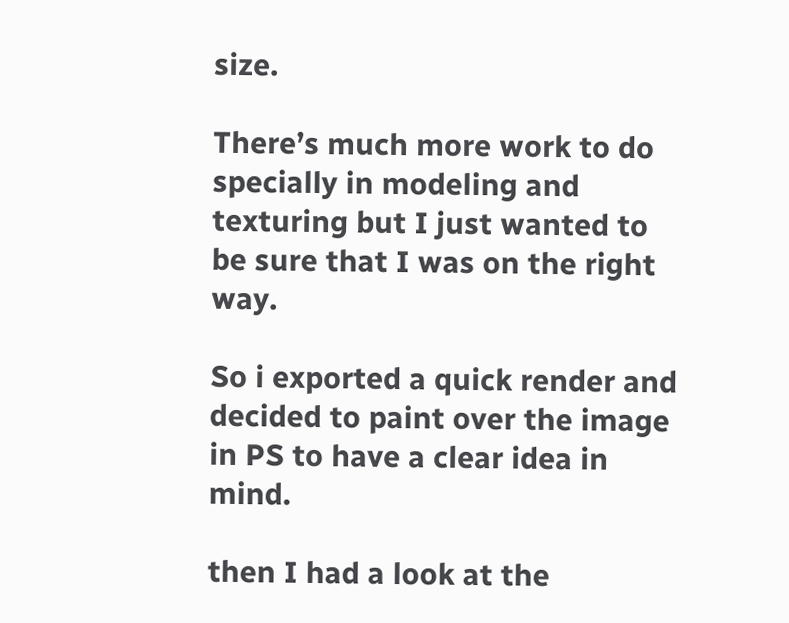size.

There’s much more work to do specially in modeling and texturing but I just wanted to be sure that I was on the right way.

So i exported a quick render and decided to paint over the image in PS to have a clear idea in mind.

then I had a look at the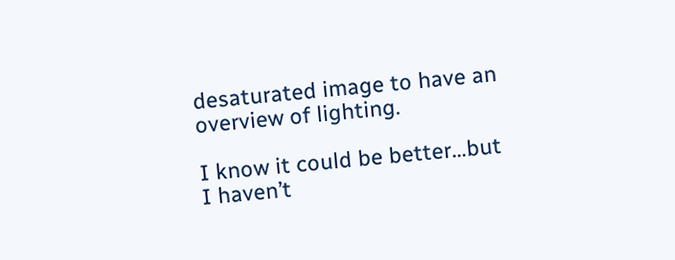desaturated image to have an overview of lighting.

I know it could be better…but I haven’t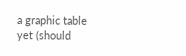a graphic table yet (should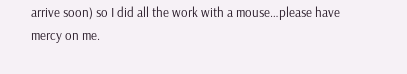arrive soon) so I did all the work with a mouse…please have mercy on me.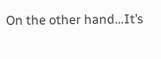On the other hand…It’s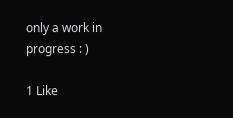only a work in progress : )

1 Like